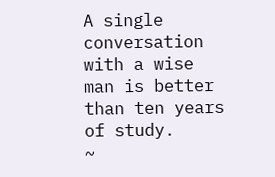A single conversation with a wise man is better than ten years of study.
~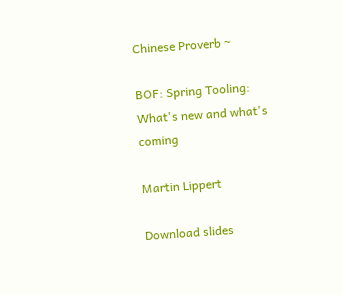Chinese Proverb ~

BOF: Spring Tooling: What's new and what's coming

Martin Lippert

Download slides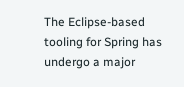The Eclipse-based tooling for Spring has undergo a major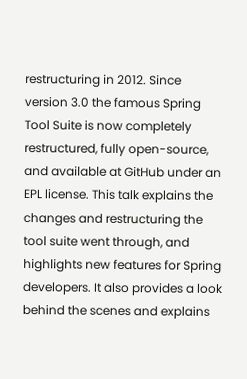restructuring in 2012. Since version 3.0 the famous Spring Tool Suite is now completely restructured, fully open-source, and available at GitHub under an EPL license. This talk explains the changes and restructuring the tool suite went through, and highlights new features for Spring developers. It also provides a look behind the scenes and explains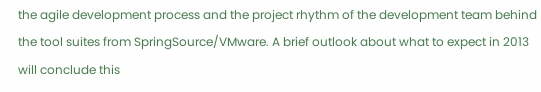the agile development process and the project rhythm of the development team behind the tool suites from SpringSource/VMware. A brief outlook about what to expect in 2013 will conclude this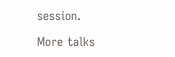session.

More talks